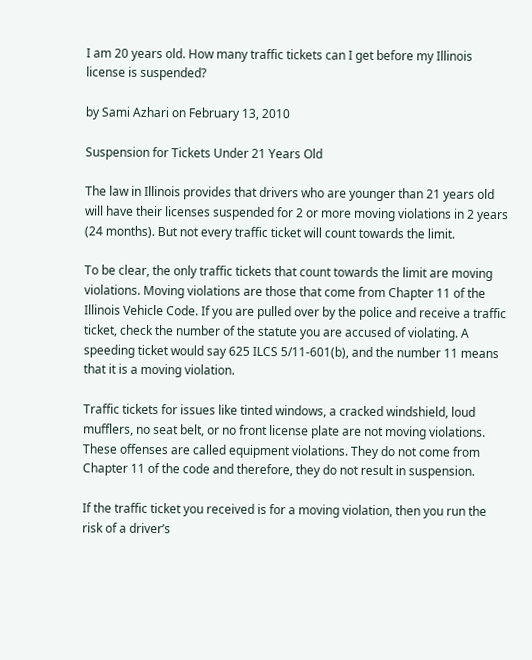I am 20 years old. How many traffic tickets can I get before my Illinois license is suspended?

by Sami Azhari on February 13, 2010

Suspension for Tickets Under 21 Years Old

The law in Illinois provides that drivers who are younger than 21 years old will have their licenses suspended for 2 or more moving violations in 2 years (24 months). But not every traffic ticket will count towards the limit.

To be clear, the only traffic tickets that count towards the limit are moving violations. Moving violations are those that come from Chapter 11 of the Illinois Vehicle Code. If you are pulled over by the police and receive a traffic ticket, check the number of the statute you are accused of violating. A speeding ticket would say 625 ILCS 5/11-601(b), and the number 11 means that it is a moving violation.

Traffic tickets for issues like tinted windows, a cracked windshield, loud mufflers, no seat belt, or no front license plate are not moving violations. These offenses are called equipment violations. They do not come from Chapter 11 of the code and therefore, they do not result in suspension.

If the traffic ticket you received is for a moving violation, then you run the risk of a driver’s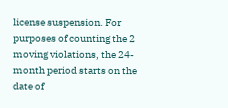license suspension. For purposes of counting the 2 moving violations, the 24-month period starts on the date of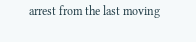arrest from the last moving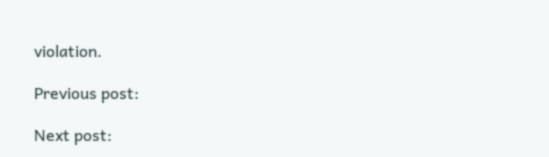violation.

Previous post:

Next post: